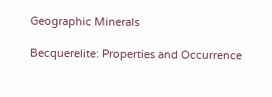Geographic Minerals

Becquerelite: Properties and Occurrence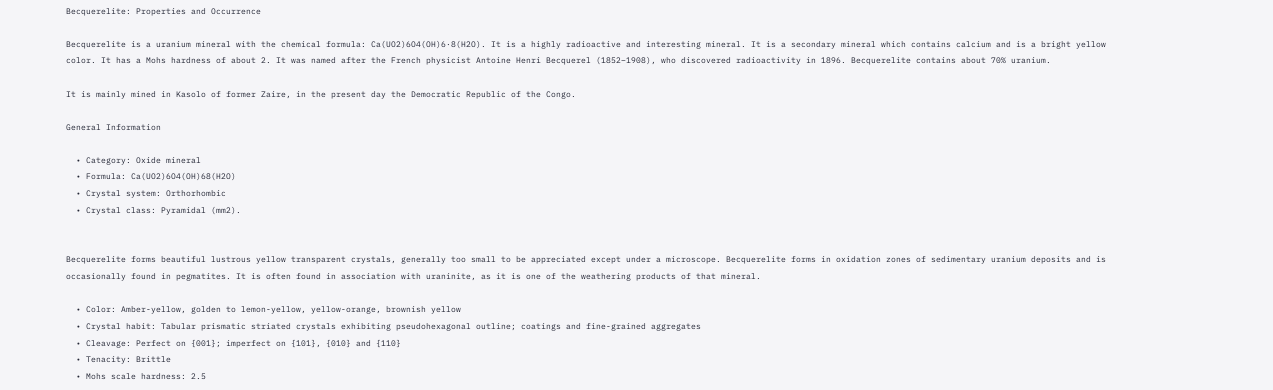Becquerelite: Properties and Occurrence

Becquerelite is a uranium mineral with the chemical formula: Ca(UO2)6O4(OH)6·8(H2O). It is a highly radioactive and interesting mineral. It is a secondary mineral which contains calcium and is a bright yellow color. It has a Mohs hardness of about 2. It was named after the French physicist Antoine Henri Becquerel (1852–1908), who discovered radioactivity in 1896. Becquerelite contains about 70% uranium.

It is mainly mined in Kasolo of former Zaire, in the present day the Democratic Republic of the Congo.

General Information

  • Category: Oxide mineral
  • Formula: Ca(UO2)6O4(OH)68(H2O)
  • Crystal system: Orthorhombic
  • Crystal class: Pyramidal (mm2).


Becquerelite forms beautiful lustrous yellow transparent crystals, generally too small to be appreciated except under a microscope. Becquerelite forms in oxidation zones of sedimentary uranium deposits and is occasionally found in pegmatites. It is often found in association with uraninite, as it is one of the weathering products of that mineral.

  • Color: Amber-yellow, golden to lemon-yellow, yellow-orange, brownish yellow
  • Crystal habit: Tabular prismatic striated crystals exhibiting pseudohexagonal outline; coatings and fine-grained aggregates
  • Cleavage: Perfect on {001}; imperfect on {101}, {010} and {110}
  • Tenacity: Brittle
  • Mohs scale hardness: 2.5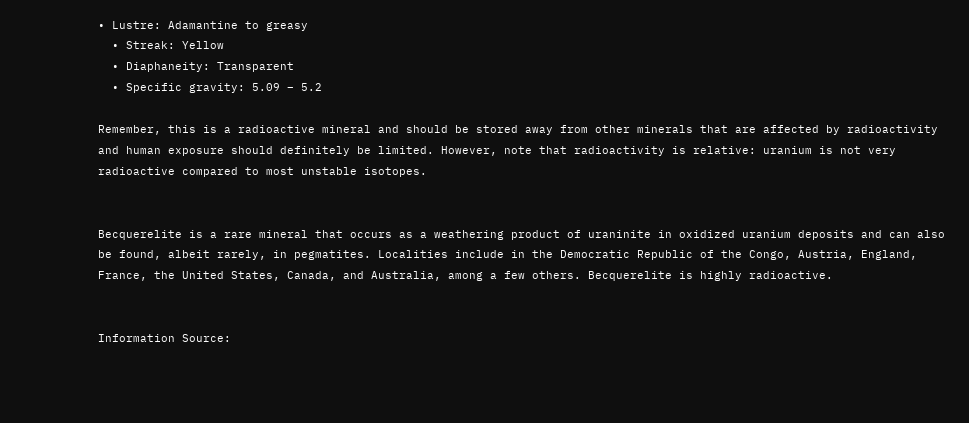• Lustre: Adamantine to greasy
  • Streak: Yellow
  • Diaphaneity: Transparent
  • Specific gravity: 5.09 – 5.2

Remember, this is a radioactive mineral and should be stored away from other minerals that are affected by radioactivity and human exposure should definitely be limited. However, note that radioactivity is relative: uranium is not very radioactive compared to most unstable isotopes.


Becquerelite is a rare mineral that occurs as a weathering product of uraninite in oxidized uranium deposits and can also be found, albeit rarely, in pegmatites. Localities include in the Democratic Republic of the Congo, Austria, England, France, the United States, Canada, and Australia, among a few others. Becquerelite is highly radioactive.


Information Source: